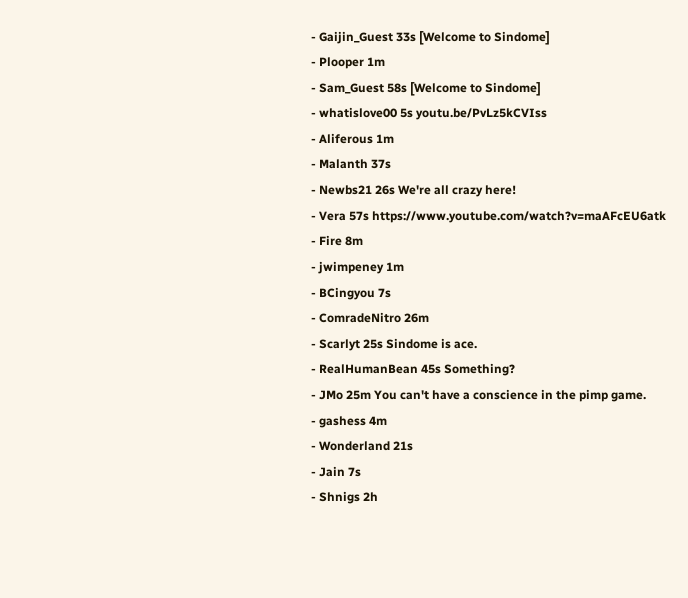- Gaijin_Guest 33s [Welcome to Sindome]
- Plooper 1m
- Sam_Guest 58s [Welcome to Sindome]
- whatislove00 5s youtu.be/PvLz5kCVIss
- Aliferous 1m
- Malanth 37s
- Newbs21 26s We're all crazy here!
- Vera 57s https://www.youtube.com/watch?v=maAFcEU6atk
- Fire 8m
- jwimpeney 1m
- BCingyou 7s
- ComradeNitro 26m
- Scarlyt 25s Sindome is ace.
- RealHumanBean 45s Something?
- JMo 25m You can't have a conscience in the pimp game.
- gashess 4m
- Wonderland 21s
- Jain 7s
- Shnigs 2h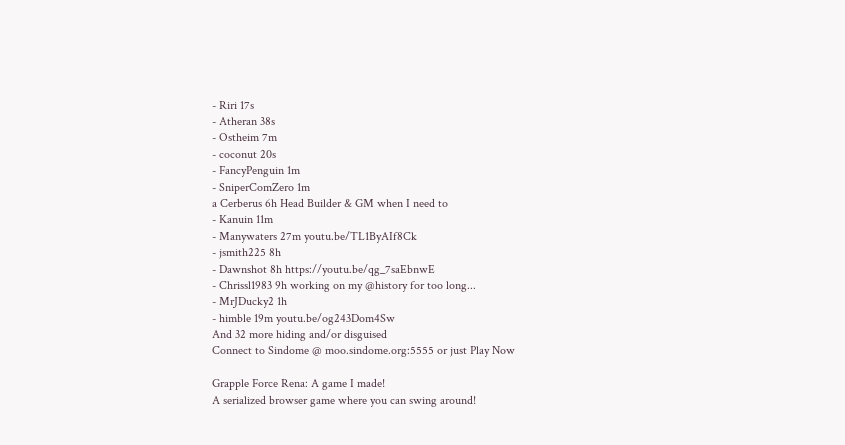- Riri 17s
- Atheran 38s
- Ostheim 7m
- coconut 20s
- FancyPenguin 1m
- SniperComZero 1m
a Cerberus 6h Head Builder & GM when I need to
- Kanuin 11m
- Manywaters 27m youtu.be/TL1ByAIf8Ck
- jsmith225 8h
- Dawnshot 8h https://youtu.be/qg_7saEbnwE
- Chrissl1983 9h working on my @history for too long...
- MrJDucky2 1h
- himble 19m youtu.be/og243Dom4Sw
And 32 more hiding and/or disguised
Connect to Sindome @ moo.sindome.org:5555 or just Play Now

Grapple Force Rena: A game I made!
A serialized browser game where you can swing around!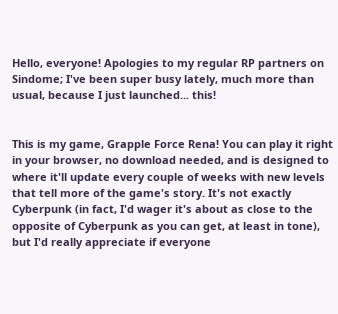Hello, everyone! Apologies to my regular RP partners on Sindome; I've been super busy lately, much more than usual, because I just launched... this!


This is my game, Grapple Force Rena! You can play it right in your browser, no download needed, and is designed to where it'll update every couple of weeks with new levels that tell more of the game's story. It's not exactly Cyberpunk (in fact, I'd wager it's about as close to the opposite of Cyberpunk as you can get, at least in tone), but I'd really appreciate if everyone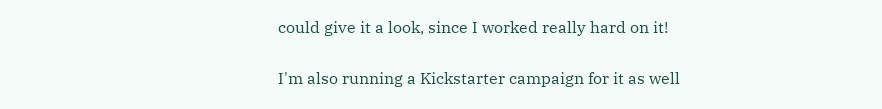could give it a look, since I worked really hard on it!

I'm also running a Kickstarter campaign for it as well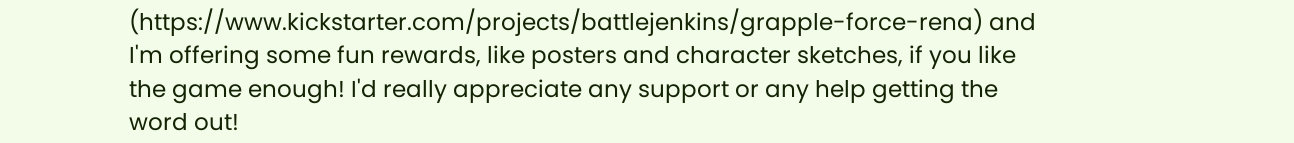(https://www.kickstarter.com/projects/battlejenkins/grapple-force-rena) and I'm offering some fun rewards, like posters and character sketches, if you like the game enough! I'd really appreciate any support or any help getting the word out!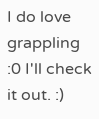I do love grappling :0 I'll check it out. :)